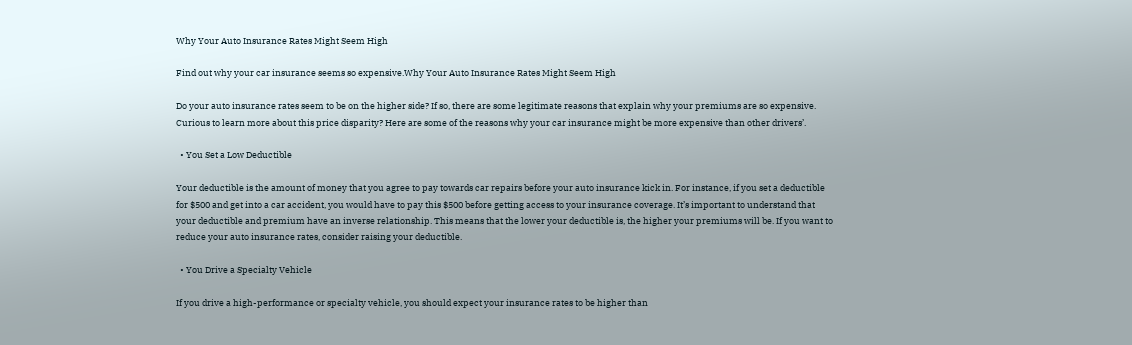Why Your Auto Insurance Rates Might Seem High

Find out why your car insurance seems so expensive.Why Your Auto Insurance Rates Might Seem High

Do your auto insurance rates seem to be on the higher side? If so, there are some legitimate reasons that explain why your premiums are so expensive. Curious to learn more about this price disparity? Here are some of the reasons why your car insurance might be more expensive than other drivers’.

  • You Set a Low Deductible

Your deductible is the amount of money that you agree to pay towards car repairs before your auto insurance kick in. For instance, if you set a deductible for $500 and get into a car accident, you would have to pay this $500 before getting access to your insurance coverage. It’s important to understand that your deductible and premium have an inverse relationship. This means that the lower your deductible is, the higher your premiums will be. If you want to reduce your auto insurance rates, consider raising your deductible.

  • You Drive a Specialty Vehicle

If you drive a high-performance or specialty vehicle, you should expect your insurance rates to be higher than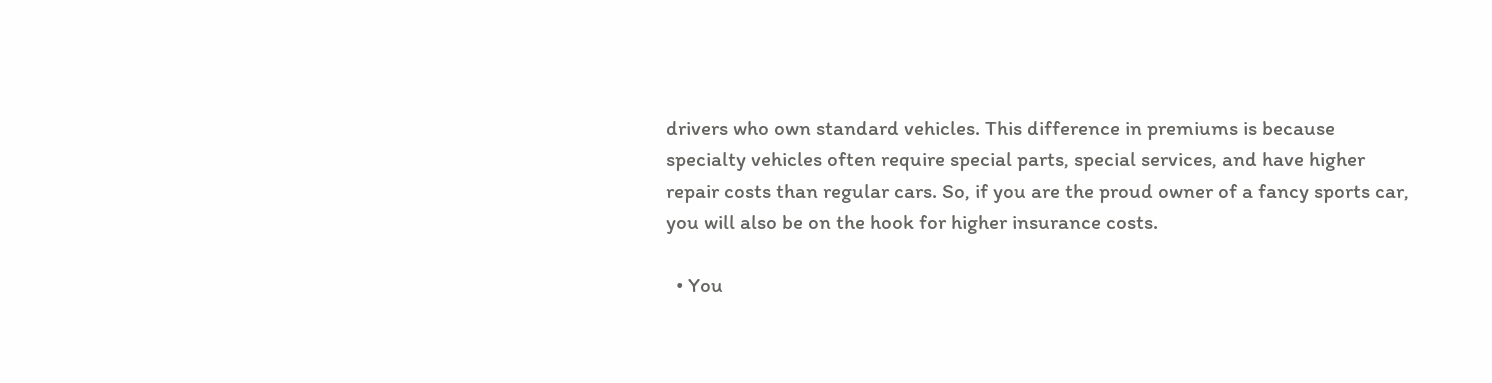drivers who own standard vehicles. This difference in premiums is because specialty vehicles often require special parts, special services, and have higher repair costs than regular cars. So, if you are the proud owner of a fancy sports car, you will also be on the hook for higher insurance costs.

  • You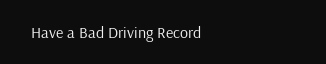Have a Bad Driving Record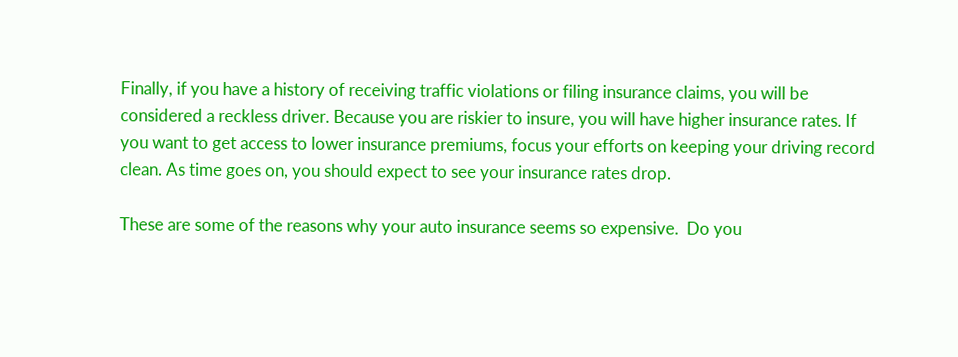Finally, if you have a history of receiving traffic violations or filing insurance claims, you will be considered a reckless driver. Because you are riskier to insure, you will have higher insurance rates. If you want to get access to lower insurance premiums, focus your efforts on keeping your driving record clean. As time goes on, you should expect to see your insurance rates drop.

These are some of the reasons why your auto insurance seems so expensive.  Do you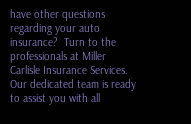have other questions regarding your auto insurance?  Turn to the professionals at Miller Carlisle Insurance Services.  Our dedicated team is ready to assist you with all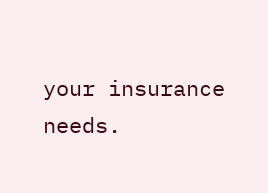your insurance needs.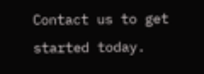Contact us to get started today.